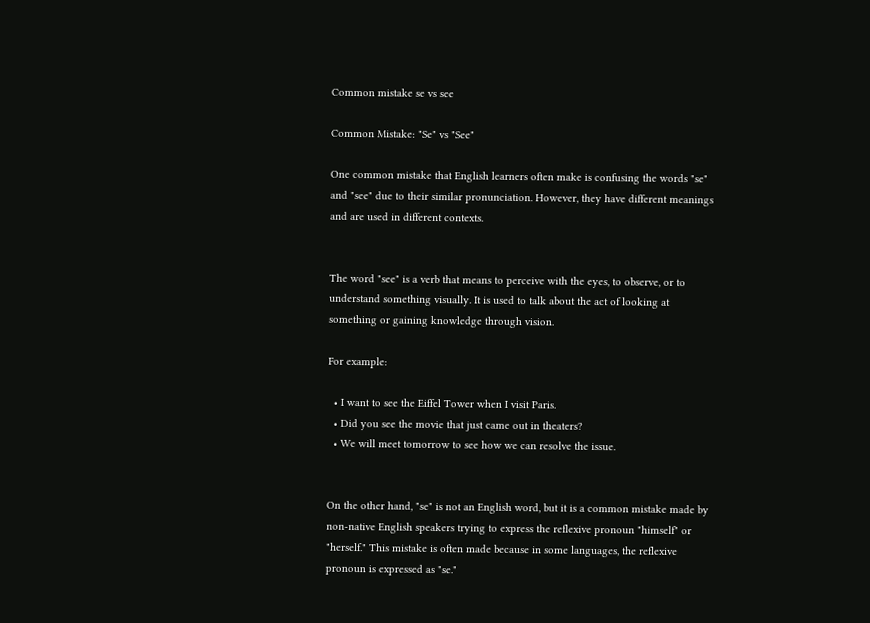Common mistake se vs see

Common Mistake: "Se" vs "See"

One common mistake that English learners often make is confusing the words "se" and "see" due to their similar pronunciation. However, they have different meanings and are used in different contexts.


The word "see" is a verb that means to perceive with the eyes, to observe, or to understand something visually. It is used to talk about the act of looking at something or gaining knowledge through vision.

For example:

  • I want to see the Eiffel Tower when I visit Paris.
  • Did you see the movie that just came out in theaters?
  • We will meet tomorrow to see how we can resolve the issue.


On the other hand, "se" is not an English word, but it is a common mistake made by non-native English speakers trying to express the reflexive pronoun "himself" or "herself." This mistake is often made because in some languages, the reflexive pronoun is expressed as "se."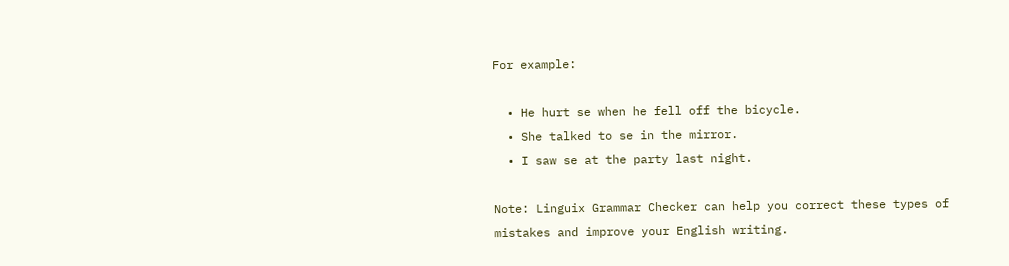For example:

  • He hurt se when he fell off the bicycle.
  • She talked to se in the mirror.
  • I saw se at the party last night.

Note: Linguix Grammar Checker can help you correct these types of mistakes and improve your English writing.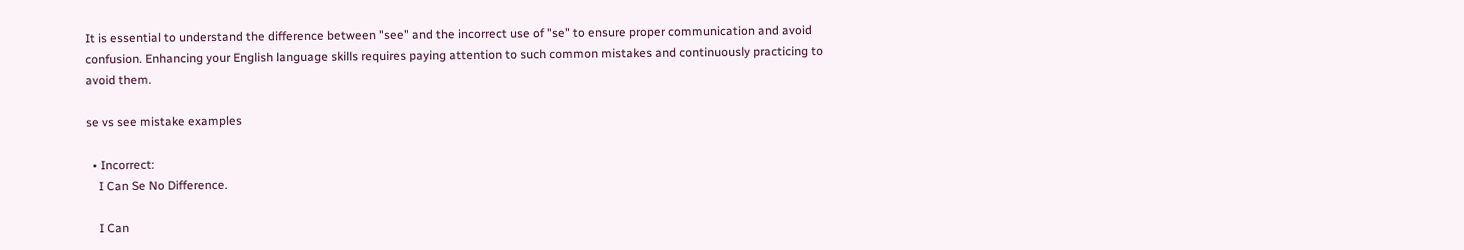It is essential to understand the difference between "see" and the incorrect use of "se" to ensure proper communication and avoid confusion. Enhancing your English language skills requires paying attention to such common mistakes and continuously practicing to avoid them.

se vs see mistake examples

  • Incorrect:
    I Can Se No Difference.

    I Can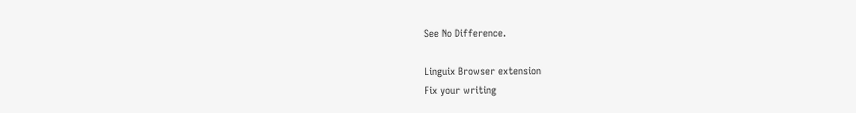See No Difference.

Linguix Browser extension
Fix your writing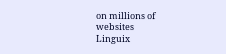on millions of websites
Linguix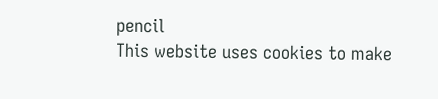pencil
This website uses cookies to make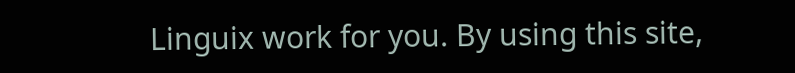Linguix work for you. By using this site,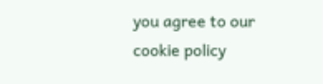you agree to our cookie policy